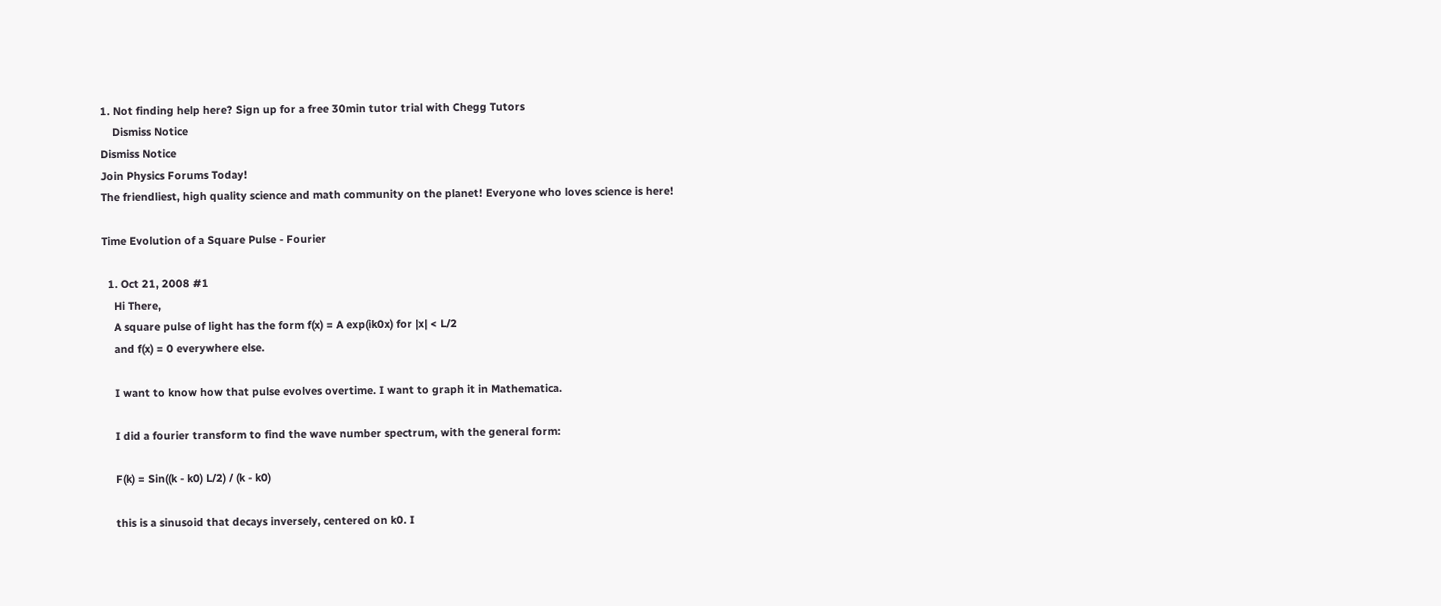1. Not finding help here? Sign up for a free 30min tutor trial with Chegg Tutors
    Dismiss Notice
Dismiss Notice
Join Physics Forums Today!
The friendliest, high quality science and math community on the planet! Everyone who loves science is here!

Time Evolution of a Square Pulse - Fourier

  1. Oct 21, 2008 #1
    Hi There,
    A square pulse of light has the form f(x) = A exp(ik0x) for |x| < L/2
    and f(x) = 0 everywhere else.

    I want to know how that pulse evolves overtime. I want to graph it in Mathematica.

    I did a fourier transform to find the wave number spectrum, with the general form:

    F(k) = Sin((k - k0) L/2) / (k - k0)

    this is a sinusoid that decays inversely, centered on k0. I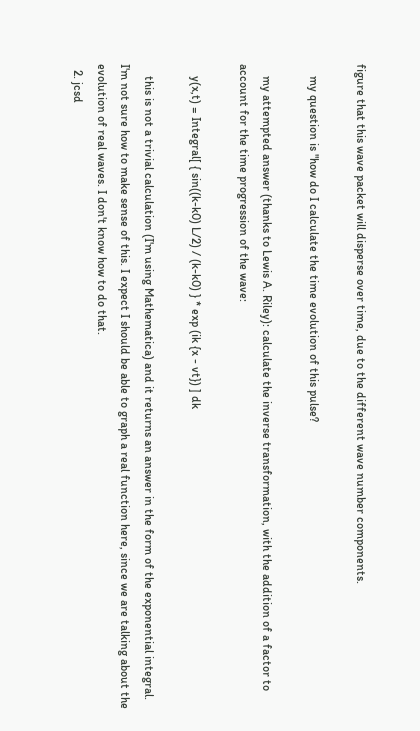figure that this wave packet will disperse over time, due to the different wave number components.

    my question is "how do I calculate the time evolution of this pulse?

    my attempted answer (thanks to Lewis A. Riley): calculate the inverse transformation, with the addition of a factor to account for the time progression of the wave:

    y(x,t) = Integral[ { sin((k-k0) L/2) / (k-k0) } * exp (ik {x - vt}) ] dk

    this is not a trivial calculation (I'm using Mathematica) and it returns an answer in the form of the exponential integral. I'm not sure how to make sense of this. I expect I should be able to graph a real function here, since we are talking about the evolution of real waves. I don't know how to do that.
  2. jcsd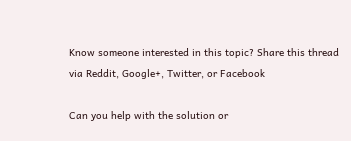Know someone interested in this topic? Share this thread via Reddit, Google+, Twitter, or Facebook

Can you help with the solution or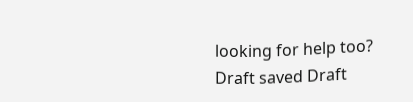looking for help too?
Draft saved Draft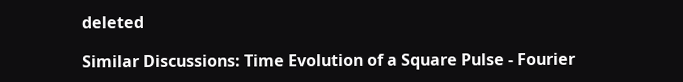deleted

Similar Discussions: Time Evolution of a Square Pulse - Fourier